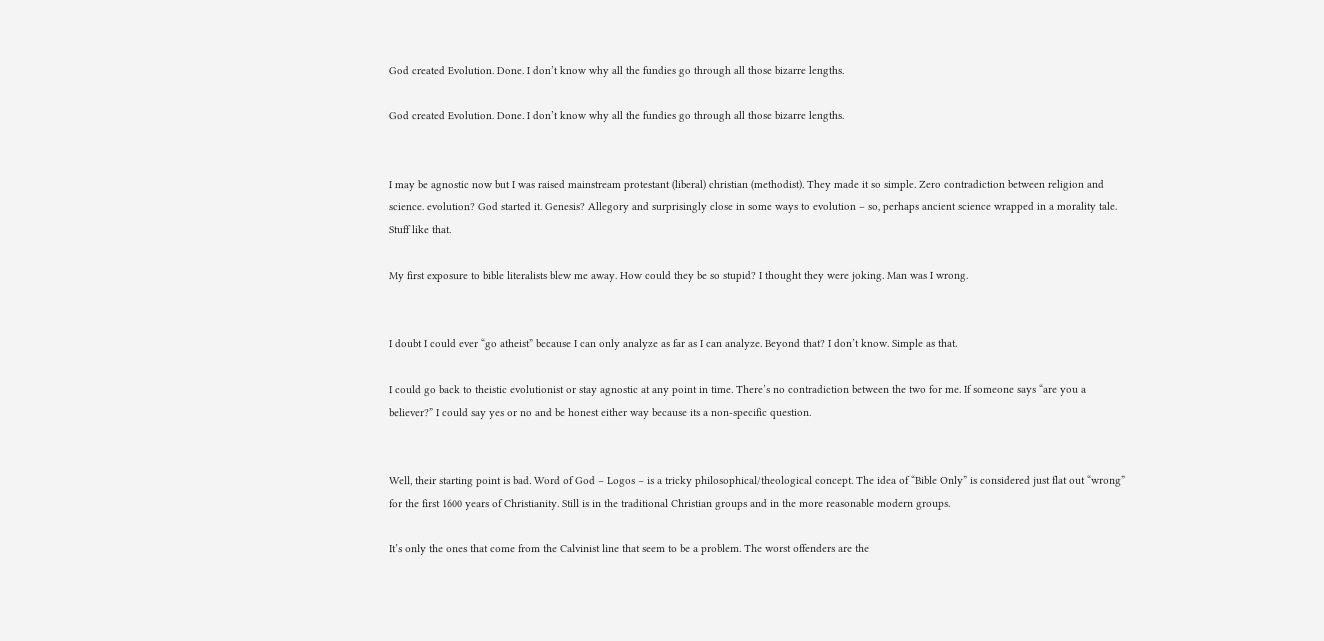God created Evolution. Done. I don’t know why all the fundies go through all those bizarre lengths.

God created Evolution. Done. I don’t know why all the fundies go through all those bizarre lengths.


I may be agnostic now but I was raised mainstream protestant (liberal) christian (methodist). They made it so simple. Zero contradiction between religion and science. evolution? God started it. Genesis? Allegory and surprisingly close in some ways to evolution – so, perhaps ancient science wrapped in a morality tale. Stuff like that.

My first exposure to bible literalists blew me away. How could they be so stupid? I thought they were joking. Man was I wrong.


I doubt I could ever “go atheist” because I can only analyze as far as I can analyze. Beyond that? I don’t know. Simple as that.

I could go back to theistic evolutionist or stay agnostic at any point in time. There’s no contradiction between the two for me. If someone says “are you a believer?” I could say yes or no and be honest either way because its a non-specific question.


Well, their starting point is bad. Word of God – Logos – is a tricky philosophical/theological concept. The idea of “Bible Only” is considered just flat out “wrong” for the first 1600 years of Christianity. Still is in the traditional Christian groups and in the more reasonable modern groups.

It’s only the ones that come from the Calvinist line that seem to be a problem. The worst offenders are the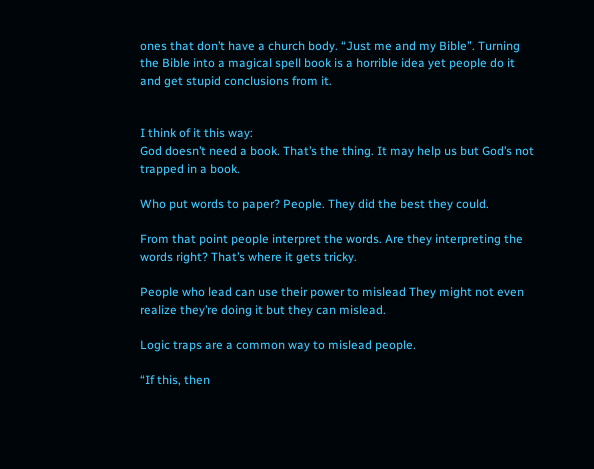ones that don’t have a church body. “Just me and my Bible”. Turning the Bible into a magical spell book is a horrible idea yet people do it and get stupid conclusions from it.


I think of it this way:
God doesn’t need a book. That’s the thing. It may help us but God’s not trapped in a book.

Who put words to paper? People. They did the best they could.

From that point people interpret the words. Are they interpreting the words right? That’s where it gets tricky.

People who lead can use their power to mislead They might not even realize they’re doing it but they can mislead.

Logic traps are a common way to mislead people.

“If this, then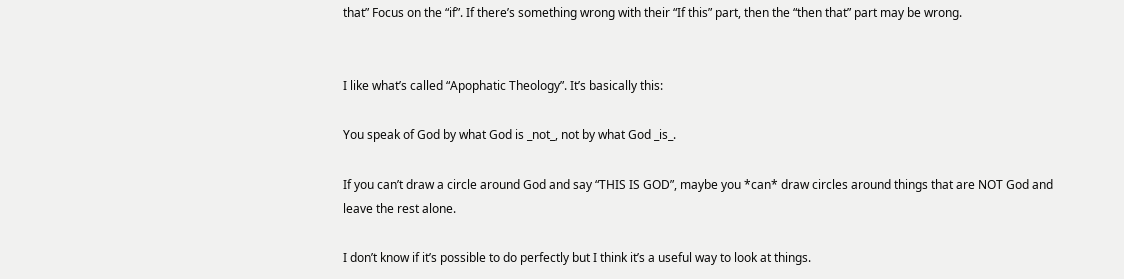that” Focus on the “if”. If there’s something wrong with their “If this” part, then the “then that” part may be wrong.


I like what’s called “Apophatic Theology”. It’s basically this:

You speak of God by what God is _not_, not by what God _is_.

If you can’t draw a circle around God and say “THIS IS GOD”, maybe you *can* draw circles around things that are NOT God and leave the rest alone.

I don’t know if it’s possible to do perfectly but I think it’s a useful way to look at things.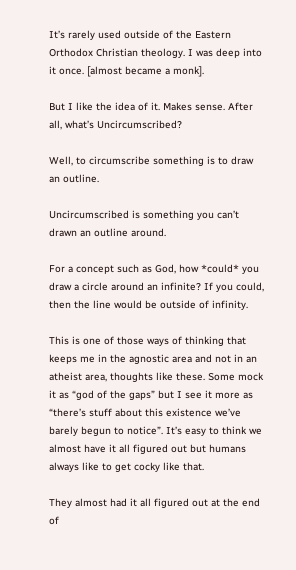It’s rarely used outside of the Eastern Orthodox Christian theology. I was deep into it once. [almost became a monk].

But I like the idea of it. Makes sense. After all, what’s Uncircumscribed?

Well, to circumscribe something is to draw an outline.

Uncircumscribed is something you can’t drawn an outline around.

For a concept such as God, how *could* you draw a circle around an infinite? If you could, then the line would be outside of infinity.

This is one of those ways of thinking that keeps me in the agnostic area and not in an atheist area, thoughts like these. Some mock it as “god of the gaps” but I see it more as “there’s stuff about this existence we’ve barely begun to notice”. It’s easy to think we almost have it all figured out but humans always like to get cocky like that.

They almost had it all figured out at the end of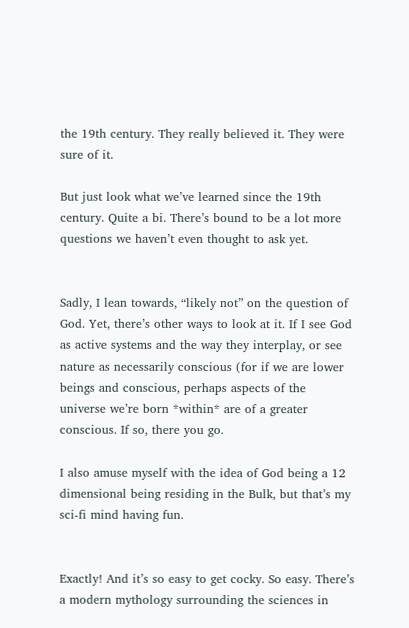the 19th century. They really believed it. They were sure of it.

But just look what we’ve learned since the 19th century. Quite a bi. There’s bound to be a lot more questions we haven’t even thought to ask yet.


Sadly, I lean towards, “likely not” on the question of God. Yet, there’s other ways to look at it. If I see God as active systems and the way they interplay, or see nature as necessarily conscious (for if we are lower beings and conscious, perhaps aspects of the universe we’re born *within* are of a greater conscious. If so, there you go.

I also amuse myself with the idea of God being a 12 dimensional being residing in the Bulk, but that’s my sci-fi mind having fun.


Exactly! And it’s so easy to get cocky. So easy. There’s a modern mythology surrounding the sciences in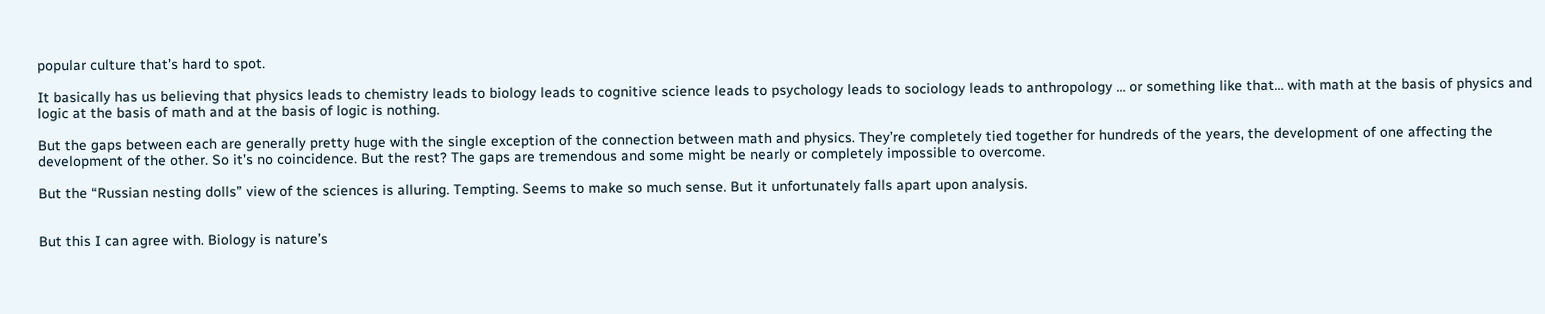popular culture that’s hard to spot.

It basically has us believing that physics leads to chemistry leads to biology leads to cognitive science leads to psychology leads to sociology leads to anthropology … or something like that… with math at the basis of physics and logic at the basis of math and at the basis of logic is nothing.

But the gaps between each are generally pretty huge with the single exception of the connection between math and physics. They’re completely tied together for hundreds of the years, the development of one affecting the development of the other. So it’s no coincidence. But the rest? The gaps are tremendous and some might be nearly or completely impossible to overcome.

But the “Russian nesting dolls” view of the sciences is alluring. Tempting. Seems to make so much sense. But it unfortunately falls apart upon analysis.


But this I can agree with. Biology is nature’s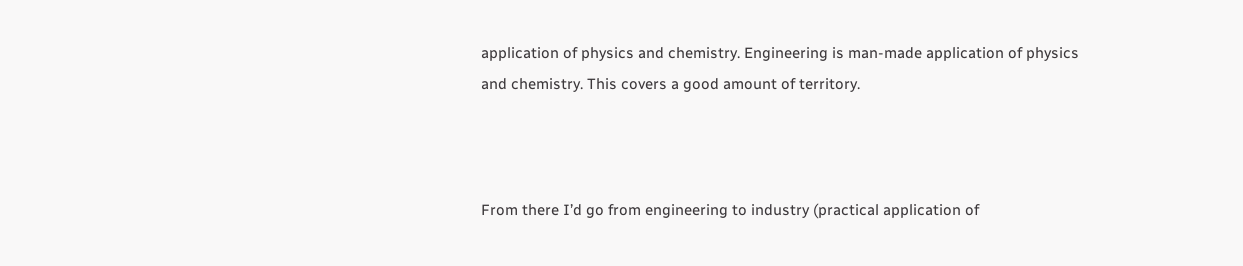application of physics and chemistry. Engineering is man-made application of physics and chemistry. This covers a good amount of territory.



From there I’d go from engineering to industry (practical application of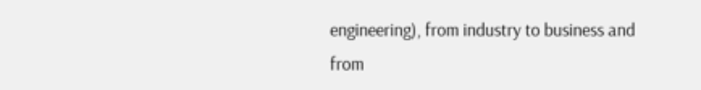engineering), from industry to business and from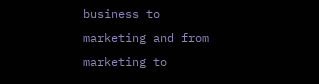business to marketing and from marketing to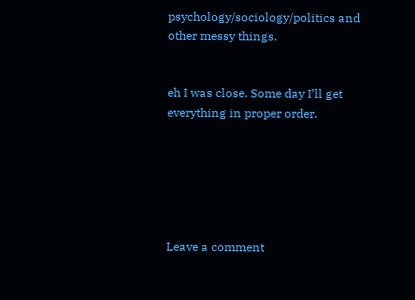psychology/sociology/politics and other messy things.


eh I was close. Some day I’ll get everything in proper order.






Leave a comment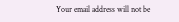Your email address will not be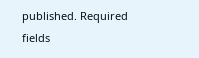published. Required fields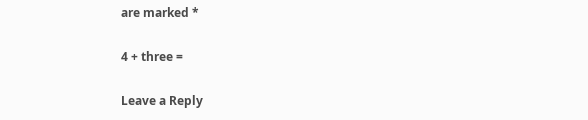are marked *

4 + three =

Leave a Reply